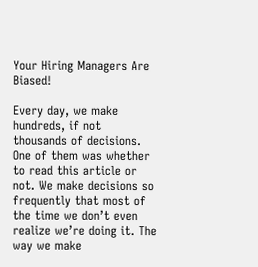Your Hiring Managers Are Biased!

Every day, we make hundreds, if not thousands of decisions. One of them was whether to read this article or not. We make decisions so frequently that most of the time we don’t even realize we’re doing it. The way we make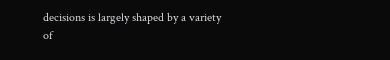decisions is largely shaped by a variety of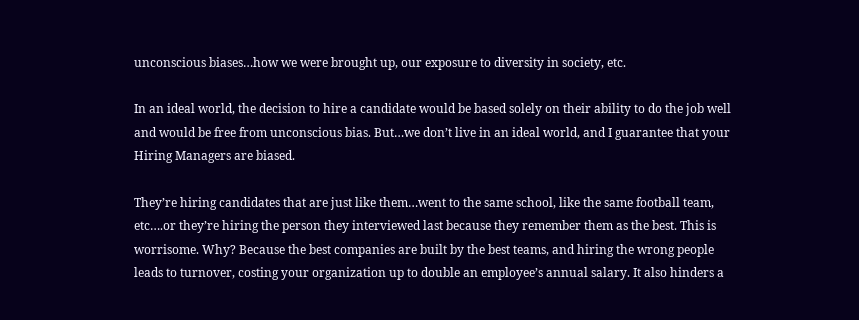unconscious biases…how we were brought up, our exposure to diversity in society, etc.

In an ideal world, the decision to hire a candidate would be based solely on their ability to do the job well and would be free from unconscious bias. But…we don’t live in an ideal world, and I guarantee that your Hiring Managers are biased.

They’re hiring candidates that are just like them…went to the same school, like the same football team, etc….or they’re hiring the person they interviewed last because they remember them as the best. This is worrisome. Why? Because the best companies are built by the best teams, and hiring the wrong people leads to turnover, costing your organization up to double an employee’s annual salary. It also hinders a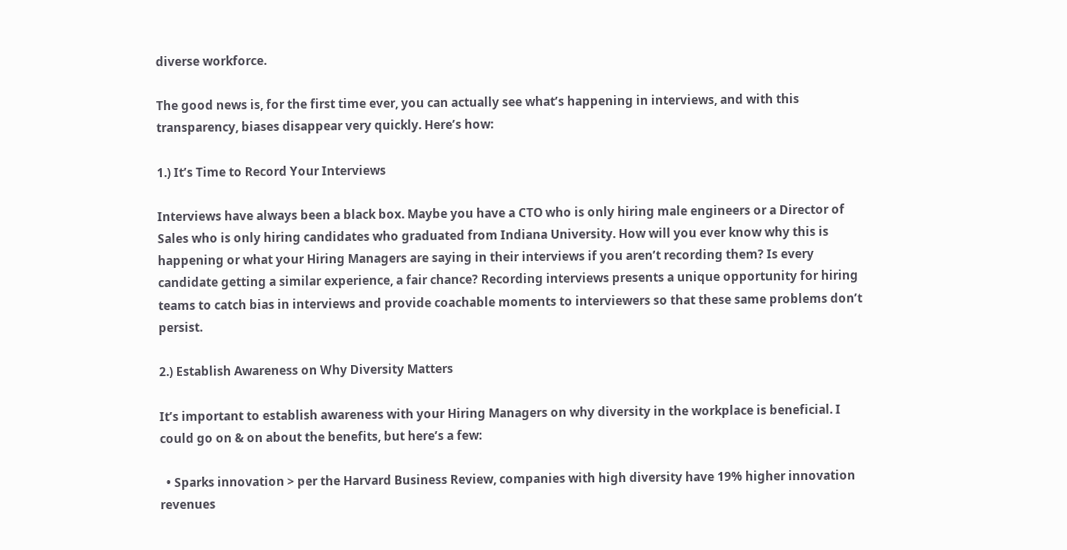diverse workforce.

The good news is, for the first time ever, you can actually see what’s happening in interviews, and with this transparency, biases disappear very quickly. Here’s how:

1.) It’s Time to Record Your Interviews

Interviews have always been a black box. Maybe you have a CTO who is only hiring male engineers or a Director of Sales who is only hiring candidates who graduated from Indiana University. How will you ever know why this is happening or what your Hiring Managers are saying in their interviews if you aren’t recording them? Is every candidate getting a similar experience, a fair chance? Recording interviews presents a unique opportunity for hiring teams to catch bias in interviews and provide coachable moments to interviewers so that these same problems don’t persist.

2.) Establish Awareness on Why Diversity Matters

It’s important to establish awareness with your Hiring Managers on why diversity in the workplace is beneficial. I could go on & on about the benefits, but here’s a few:

  • Sparks innovation > per the Harvard Business Review, companies with high diversity have 19% higher innovation revenues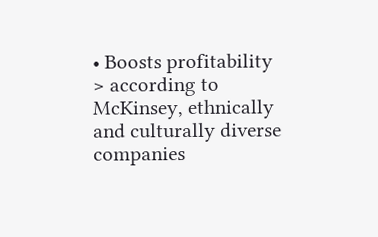• Boosts profitability > according to McKinsey, ethnically and culturally diverse companies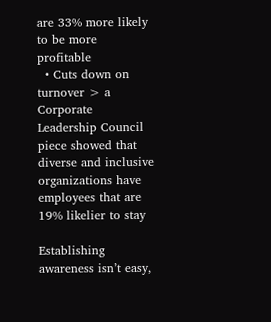are 33% more likely to be more profitable
  • Cuts down on turnover > a Corporate Leadership Council piece showed that diverse and inclusive organizations have employees that are 19% likelier to stay

Establishing awareness isn’t easy,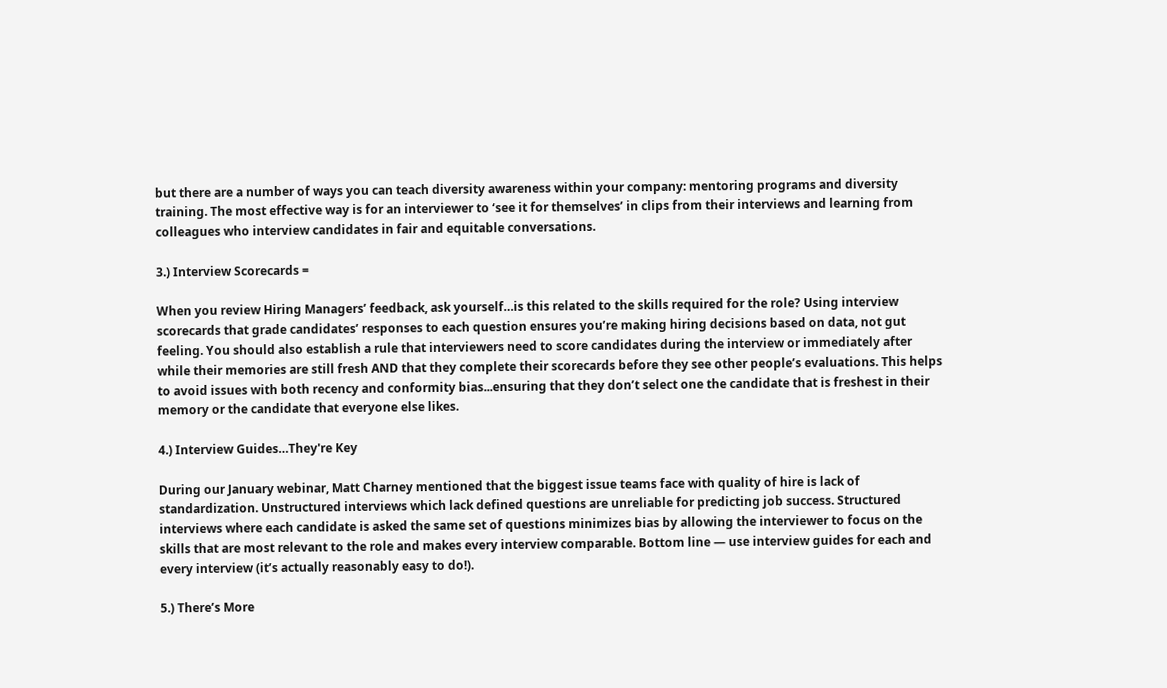but there are a number of ways you can teach diversity awareness within your company: mentoring programs and diversity training. The most effective way is for an interviewer to ‘see it for themselves’ in clips from their interviews and learning from colleagues who interview candidates in fair and equitable conversations.

3.) Interview Scorecards =

When you review Hiring Managers’ feedback, ask yourself…is this related to the skills required for the role? Using interview scorecards that grade candidates’ responses to each question ensures you’re making hiring decisions based on data, not gut feeling. You should also establish a rule that interviewers need to score candidates during the interview or immediately after while their memories are still fresh AND that they complete their scorecards before they see other people’s evaluations. This helps to avoid issues with both recency and conformity bias...ensuring that they don’t select one the candidate that is freshest in their memory or the candidate that everyone else likes.

4.) Interview Guides…They're Key

During our January webinar, Matt Charney mentioned that the biggest issue teams face with quality of hire is lack of standardization. Unstructured interviews which lack defined questions are unreliable for predicting job success. Structured interviews where each candidate is asked the same set of questions minimizes bias by allowing the interviewer to focus on the skills that are most relevant to the role and makes every interview comparable. Bottom line — use interview guides for each and every interview (it’s actually reasonably easy to do!).

5.) There’s More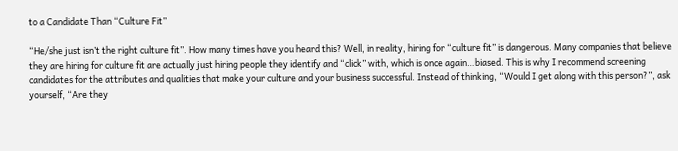to a Candidate Than “Culture Fit”

“He/she just isn’t the right culture fit”. How many times have you heard this? Well, in reality, hiring for “culture fit” is dangerous. Many companies that believe they are hiring for culture fit are actually just hiring people they identify and “click” with, which is once again…biased. This is why I recommend screening candidates for the attributes and qualities that make your culture and your business successful. Instead of thinking, “Would I get along with this person?”, ask yourself, “Are they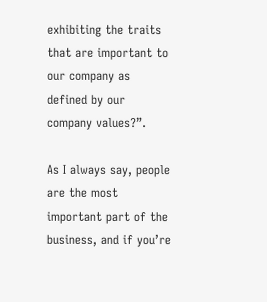exhibiting the traits that are important to our company as defined by our company values?”.

As I always say, people are the most important part of the business, and if you’re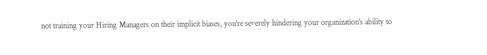not training your Hiring Managers on their implicit biases, you're severely hindering your organization's ability to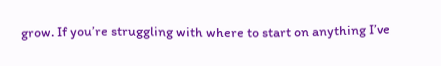grow. If you’re struggling with where to start on anything I’ve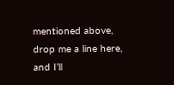mentioned above, drop me a line here, and I’ll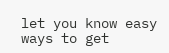let you know easy ways to get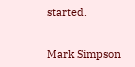started.


Mark Simpson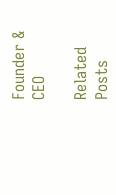Founder & CEO

Related Posts